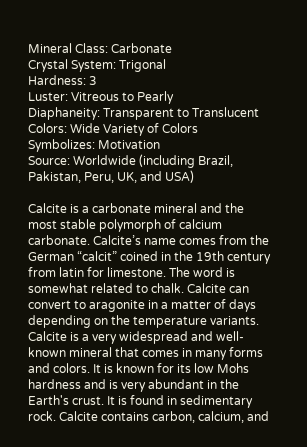Mineral Class: Carbonate
Crystal System: Trigonal
Hardness: 3
Luster: Vitreous to Pearly
Diaphaneity: Transparent to Translucent
Colors: Wide Variety of Colors
Symbolizes: Motivation
Source: Worldwide (including Brazil, Pakistan, Peru, UK, and USA)

Calcite is a carbonate mineral and the most stable polymorph of calcium carbonate. Calcite’s name comes from the German “calcit” coined in the 19th century from latin for limestone. The word is somewhat related to chalk. Calcite can convert to aragonite in a matter of days depending on the temperature variants. Calcite is a very widespread and well-known mineral that comes in many forms and colors. It is known for its low Mohs hardness and is very abundant in the Earth's crust. It is found in sedimentary rock. Calcite contains carbon, calcium, and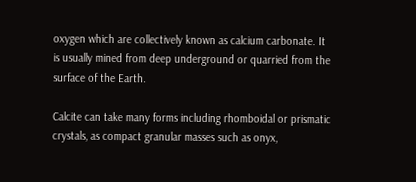oxygen which are collectively known as calcium carbonate. It is usually mined from deep underground or quarried from the surface of the Earth.

Calcite can take many forms including rhomboidal or prismatic crystals, as compact granular masses such as onyx,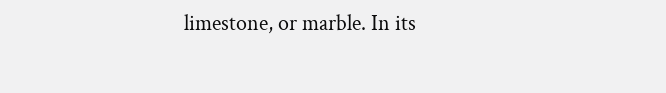limestone, or marble. In its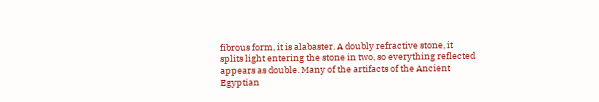fibrous form, it is alabaster. A doubly refractive stone, it splits light entering the stone in two, so everything reflected appears as double. Many of the artifacts of the Ancient Egyptian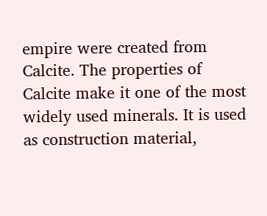empire were created from Calcite. The properties of Calcite make it one of the most widely used minerals. It is used as construction material,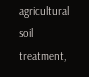agricultural soil treatment,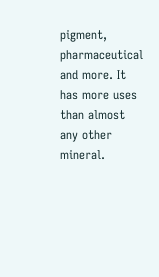pigment, pharmaceutical and more. It has more uses than almost any other mineral.